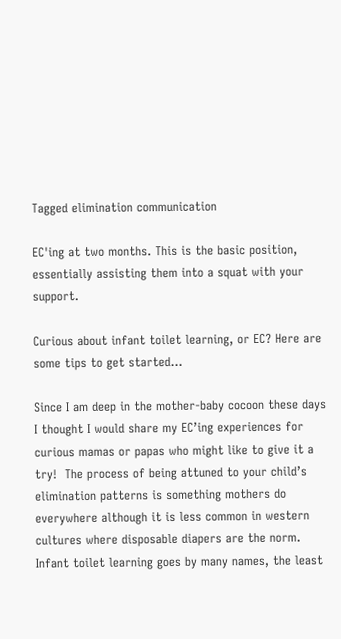Tagged elimination communication

EC'ing at two months. This is the basic position, essentially assisting them into a squat with your support.

Curious about infant toilet learning, or EC? Here are some tips to get started…

Since I am deep in the mother-baby cocoon these days I thought I would share my EC’ing experiences for curious mamas or papas who might like to give it a try!  The process of being attuned to your child’s elimination patterns is something mothers do everywhere although it is less common in western cultures where disposable diapers are the norm.  Infant toilet learning goes by many names, the least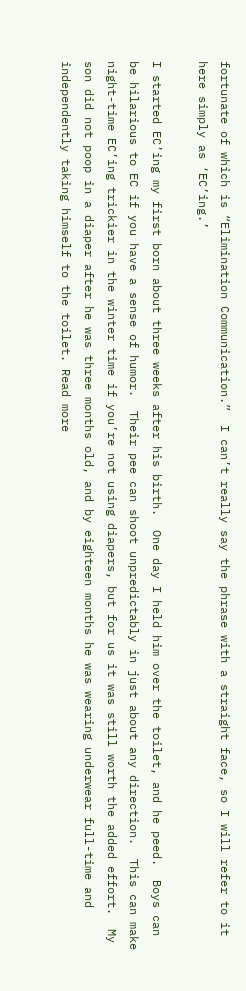fortunate of which is “Elimination Communication.”  I can’t really say the phrase with a straight face, so I will refer to it here simply as ‘EC’ing.’

I started EC’ing my first born about three weeks after his birth.  One day I held him over the toilet, and he peed.  Boys can be hilarious to EC if you have a sense of humor.  Their pee can shoot unpredictably in just about any direction.  This can make night-time EC’ing trickier in the winter time if you’re not using diapers, but for us it was still worth the added effort.  My son did not poop in a diaper after he was three months old, and by eighteen months he was wearing underwear full-time and independently taking himself to the toilet. Read more